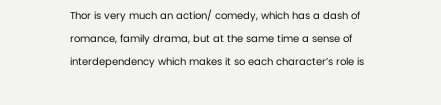Thor is very much an action/ comedy, which has a dash of romance, family drama, but at the same time a sense of interdependency which makes it so each character’s role is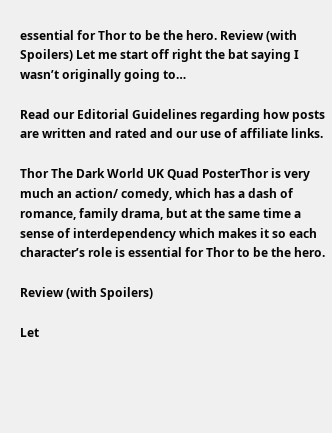essential for Thor to be the hero. Review (with Spoilers) Let me start off right the bat saying I wasn’t originally going to…

Read our Editorial Guidelines regarding how posts are written and rated and our use of affiliate links.

Thor The Dark World UK Quad PosterThor is very much an action/ comedy, which has a dash of romance, family drama, but at the same time a sense of interdependency which makes it so each character’s role is essential for Thor to be the hero.

Review (with Spoilers)

Let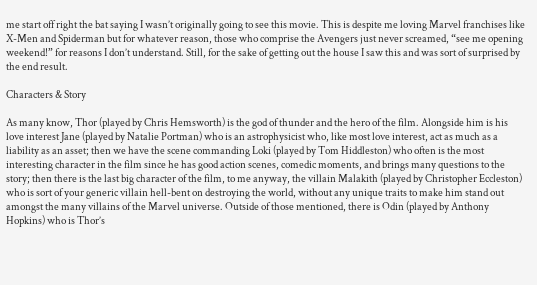me start off right the bat saying I wasn’t originally going to see this movie. This is despite me loving Marvel franchises like X-Men and Spiderman but for whatever reason, those who comprise the Avengers just never screamed, “see me opening weekend!” for reasons I don’t understand. Still, for the sake of getting out the house I saw this and was sort of surprised by the end result.

Characters & Story

As many know, Thor (played by Chris Hemsworth) is the god of thunder and the hero of the film. Alongside him is his love interest Jane (played by Natalie Portman) who is an astrophysicist who, like most love interest, act as much as a liability as an asset; then we have the scene commanding Loki (played by Tom Hiddleston) who often is the most interesting character in the film since he has good action scenes, comedic moments, and brings many questions to the story; then there is the last big character of the film, to me anyway, the villain Malakith (played by Christopher Eccleston) who is sort of your generic villain hell-bent on destroying the world, without any unique traits to make him stand out amongst the many villains of the Marvel universe. Outside of those mentioned, there is Odin (played by Anthony Hopkins) who is Thor’s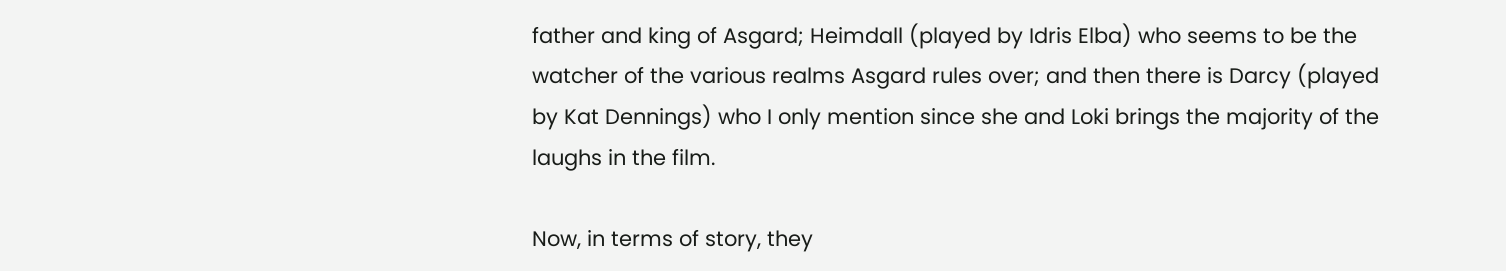father and king of Asgard; Heimdall (played by Idris Elba) who seems to be the watcher of the various realms Asgard rules over; and then there is Darcy (played by Kat Dennings) who I only mention since she and Loki brings the majority of the laughs in the film.

Now, in terms of story, they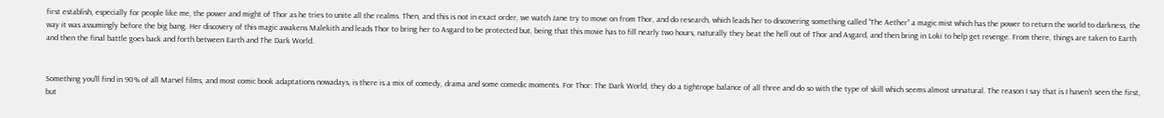first establish, especially for people like me, the power and might of Thor as he tries to unite all the realms. Then, and this is not in exact order, we watch Jane try to move on from Thor, and do research, which leads her to discovering something called “The Aether” a magic mist which has the power to return the world to darkness, the way it was assumingly before the big bang. Her discovery of this magic awakens Malekith and leads Thor to bring her to Asgard to be protected but, being that this movie has to fill nearly two hours, naturally they beat the hell out of Thor and Asgard, and then bring in Loki to help get revenge. From there, things are taken to Earth and then the final battle goes back and forth between Earth and The Dark World.


Something you’ll find in 90% of all Marvel films, and most comic book adaptations nowadays, is there is a mix of comedy, drama and some comedic moments. For Thor: The Dark World, they do a tightrope balance of all three and do so with the type of skill which seems almost unnatural. The reason I say that is I haven’t seen the first, but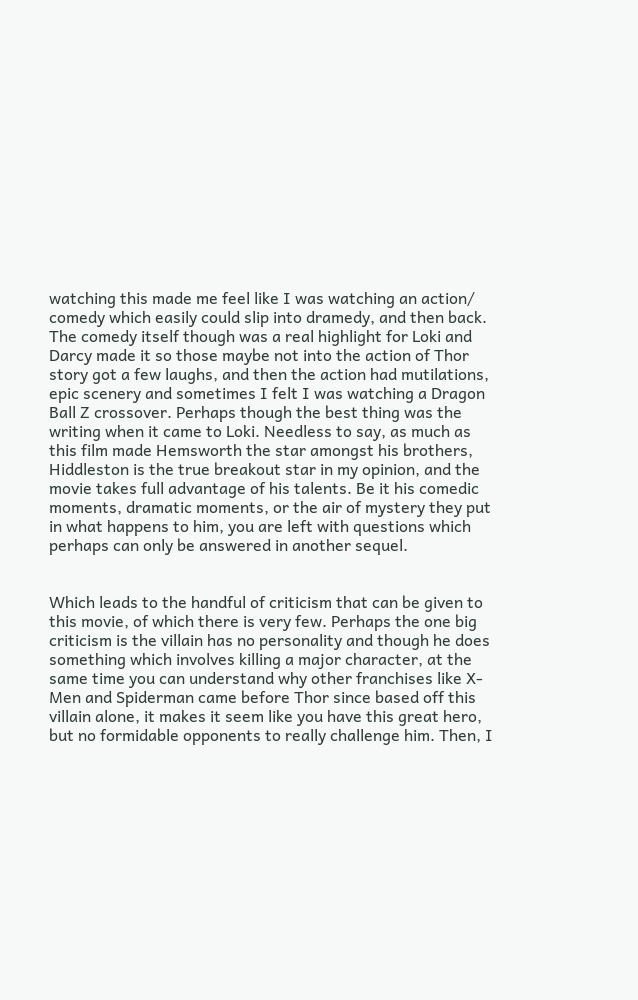watching this made me feel like I was watching an action/ comedy which easily could slip into dramedy, and then back. The comedy itself though was a real highlight for Loki and Darcy made it so those maybe not into the action of Thor story got a few laughs, and then the action had mutilations, epic scenery and sometimes I felt I was watching a Dragon Ball Z crossover. Perhaps though the best thing was the writing when it came to Loki. Needless to say, as much as this film made Hemsworth the star amongst his brothers, Hiddleston is the true breakout star in my opinion, and the movie takes full advantage of his talents. Be it his comedic moments, dramatic moments, or the air of mystery they put in what happens to him, you are left with questions which perhaps can only be answered in another sequel.


Which leads to the handful of criticism that can be given to this movie, of which there is very few. Perhaps the one big criticism is the villain has no personality and though he does something which involves killing a major character, at the same time you can understand why other franchises like X-Men and Spiderman came before Thor since based off this villain alone, it makes it seem like you have this great hero, but no formidable opponents to really challenge him. Then, I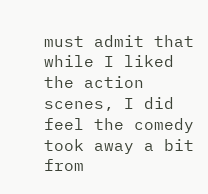must admit that while I liked the action scenes, I did feel the comedy took away a bit from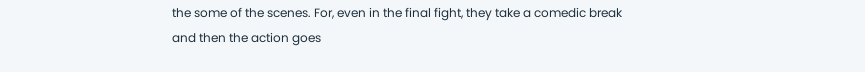the some of the scenes. For, even in the final fight, they take a comedic break and then the action goes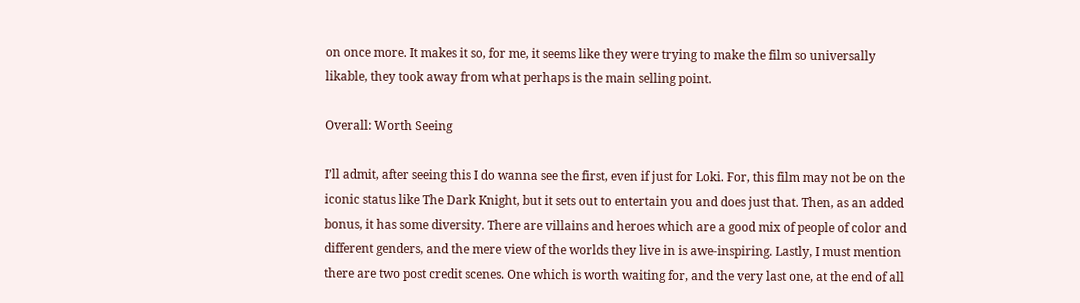on once more. It makes it so, for me, it seems like they were trying to make the film so universally likable, they took away from what perhaps is the main selling point.

Overall: Worth Seeing

I’ll admit, after seeing this I do wanna see the first, even if just for Loki. For, this film may not be on the iconic status like The Dark Knight, but it sets out to entertain you and does just that. Then, as an added bonus, it has some diversity. There are villains and heroes which are a good mix of people of color and different genders, and the mere view of the worlds they live in is awe-inspiring. Lastly, I must mention there are two post credit scenes. One which is worth waiting for, and the very last one, at the end of all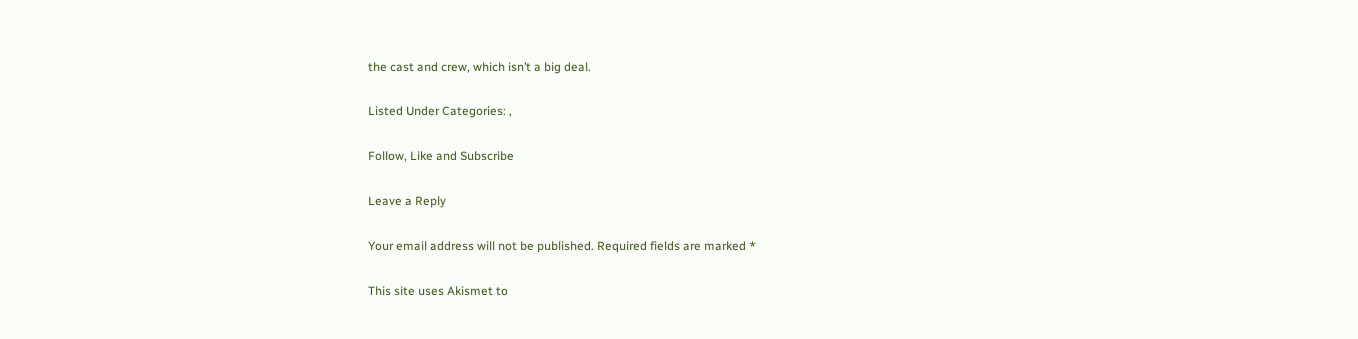the cast and crew, which isn’t a big deal.

Listed Under Categories: ,

Follow, Like and Subscribe

Leave a Reply

Your email address will not be published. Required fields are marked *

This site uses Akismet to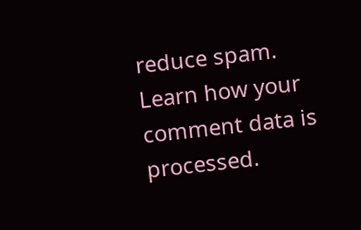reduce spam. Learn how your comment data is processed.